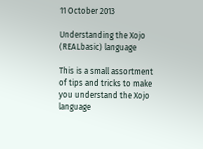11 October 2013

Understanding the Xojo (REALbasic) language

This is a small assortment of tips and tricks to make you understand the Xojo language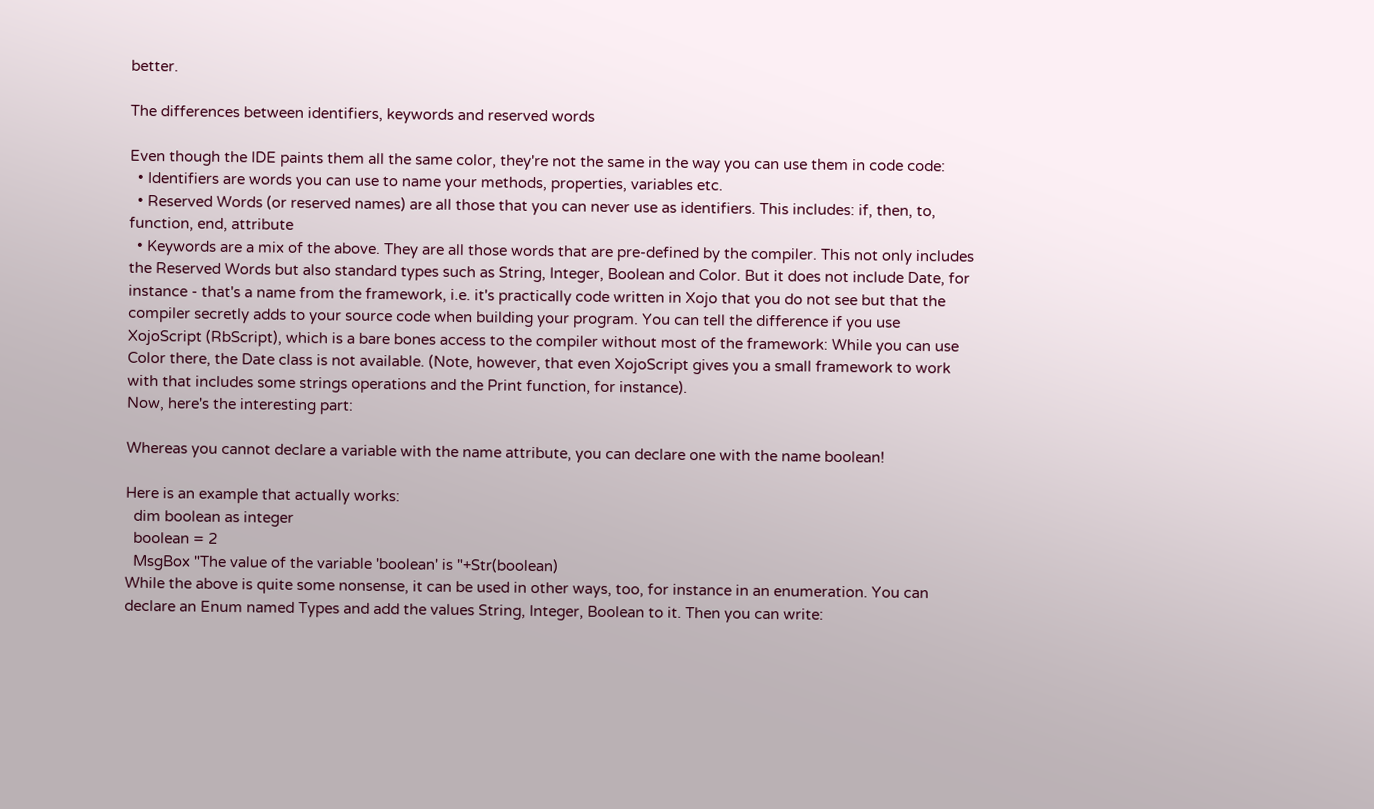better.

The differences between identifiers, keywords and reserved words

Even though the IDE paints them all the same color, they're not the same in the way you can use them in code code:
  • Identifiers are words you can use to name your methods, properties, variables etc.
  • Reserved Words (or reserved names) are all those that you can never use as identifiers. This includes: if, then, to, function, end, attribute
  • Keywords are a mix of the above. They are all those words that are pre-defined by the compiler. This not only includes the Reserved Words but also standard types such as String, Integer, Boolean and Color. But it does not include Date, for instance - that's a name from the framework, i.e. it's practically code written in Xojo that you do not see but that the compiler secretly adds to your source code when building your program. You can tell the difference if you use XojoScript (RbScript), which is a bare bones access to the compiler without most of the framework: While you can use Color there, the Date class is not available. (Note, however, that even XojoScript gives you a small framework to work with that includes some strings operations and the Print function, for instance).
Now, here's the interesting part:

Whereas you cannot declare a variable with the name attribute, you can declare one with the name boolean!

Here is an example that actually works:
  dim boolean as integer
  boolean = 2
  MsgBox "The value of the variable 'boolean' is "+Str(boolean)
While the above is quite some nonsense, it can be used in other ways, too, for instance in an enumeration. You can declare an Enum named Types and add the values String, Integer, Boolean to it. Then you can write: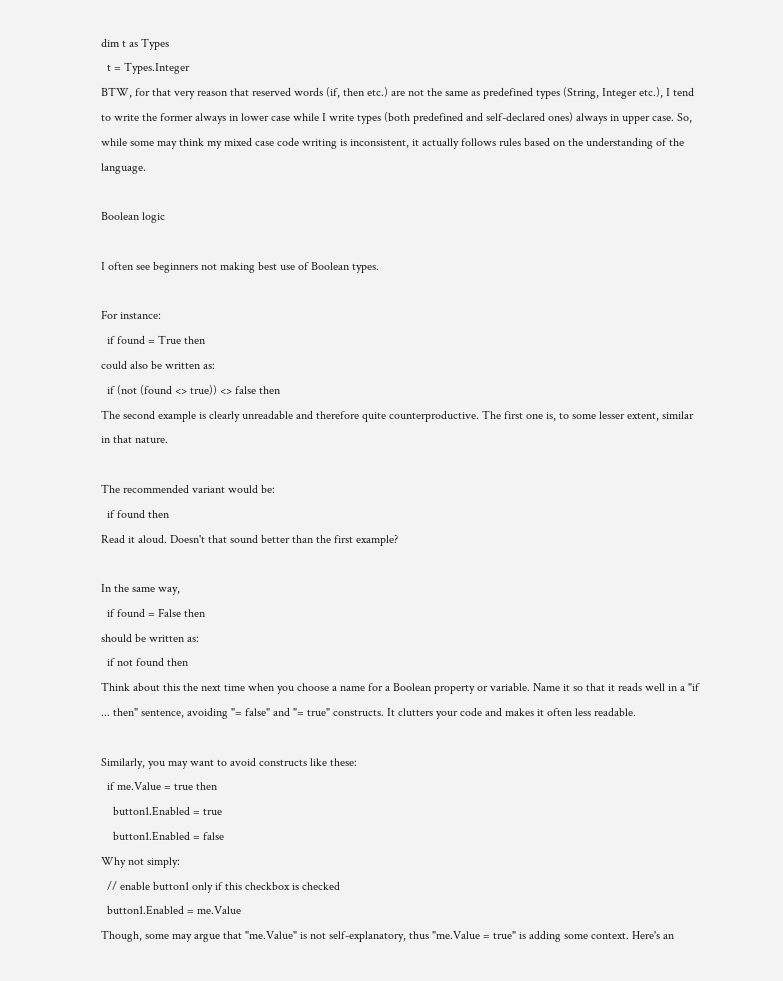dim t as Types
  t = Types.Integer
BTW, for that very reason that reserved words (if, then etc.) are not the same as predefined types (String, Integer etc.), I tend to write the former always in lower case while I write types (both predefined and self-declared ones) always in upper case. So, while some may think my mixed case code writing is inconsistent, it actually follows rules based on the understanding of the language.

Boolean logic

I often see beginners not making best use of Boolean types.

For instance:
  if found = True then
could also be written as:
  if (not (found <> true)) <> false then
The second example is clearly unreadable and therefore quite counterproductive. The first one is, to some lesser extent, similar in that nature.

The recommended variant would be:
  if found then
Read it aloud. Doesn't that sound better than the first example?

In the same way,
  if found = False then
should be written as:
  if not found then
Think about this the next time when you choose a name for a Boolean property or variable. Name it so that it reads well in a "if ... then" sentence, avoiding "= false" and "= true" constructs. It clutters your code and makes it often less readable.

Similarly, you may want to avoid constructs like these:
  if me.Value = true then
    button1.Enabled = true
    button1.Enabled = false
Why not simply:
  // enable button1 only if this checkbox is checked
  button1.Enabled = me.Value
Though, some may argue that "me.Value" is not self-explanatory, thus "me.Value = true" is adding some context. Here's an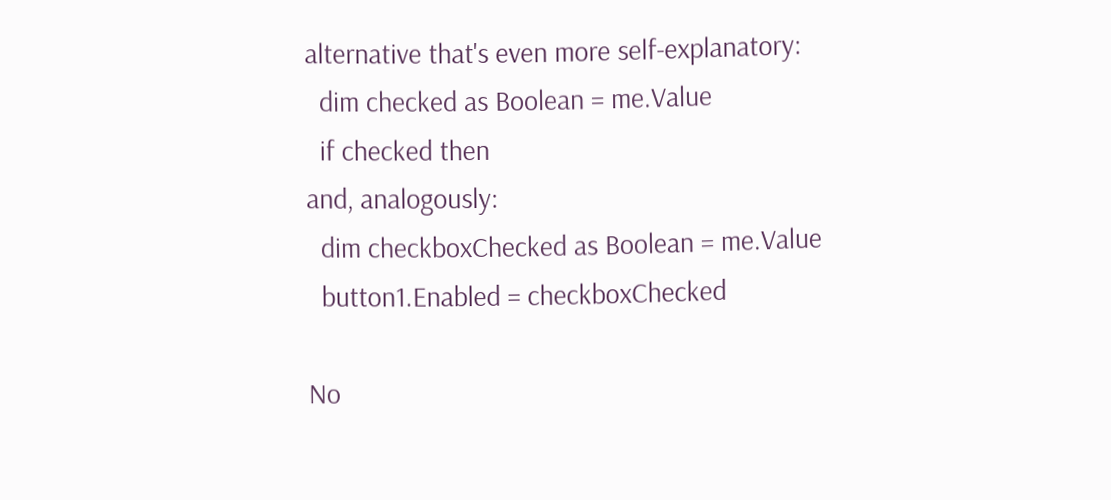alternative that's even more self-explanatory:
  dim checked as Boolean = me.Value
  if checked then
and, analogously:
  dim checkboxChecked as Boolean = me.Value
  button1.Enabled = checkboxChecked

No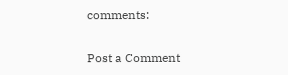comments:

Post a Comment